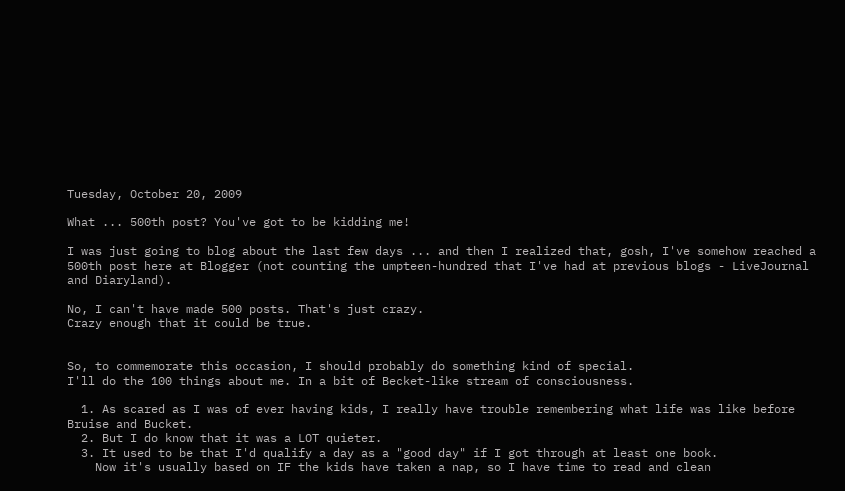Tuesday, October 20, 2009

What ... 500th post? You've got to be kidding me!

I was just going to blog about the last few days ... and then I realized that, gosh, I've somehow reached a 500th post here at Blogger (not counting the umpteen-hundred that I've had at previous blogs - LiveJournal and Diaryland).

No, I can't have made 500 posts. That's just crazy.
Crazy enough that it could be true.


So, to commemorate this occasion, I should probably do something kind of special.
I'll do the 100 things about me. In a bit of Becket-like stream of consciousness.

  1. As scared as I was of ever having kids, I really have trouble remembering what life was like before Bruise and Bucket.
  2. But I do know that it was a LOT quieter.
  3. It used to be that I'd qualify a day as a "good day" if I got through at least one book.
    Now it's usually based on IF the kids have taken a nap, so I have time to read and clean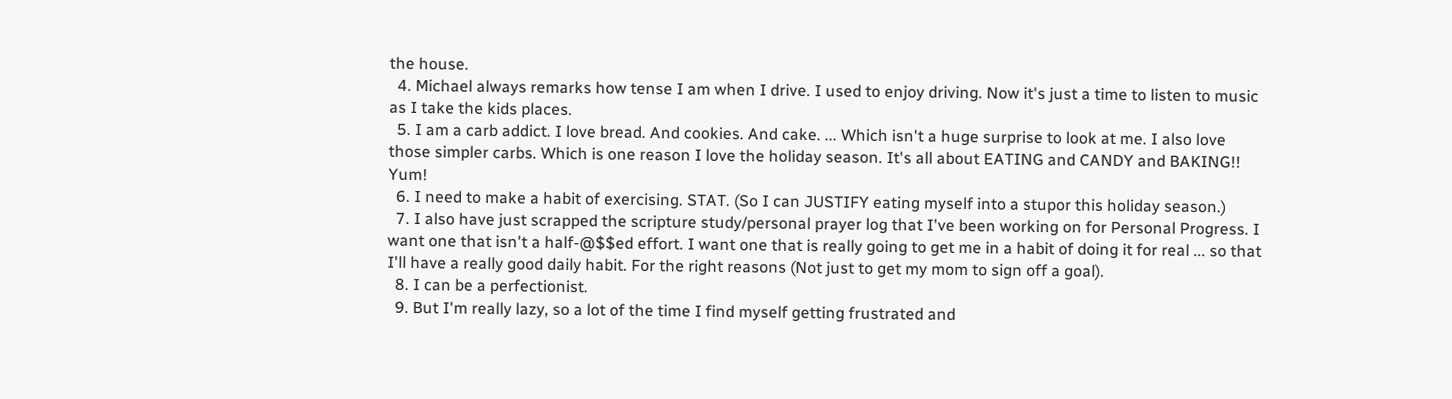the house.
  4. Michael always remarks how tense I am when I drive. I used to enjoy driving. Now it's just a time to listen to music as I take the kids places.
  5. I am a carb addict. I love bread. And cookies. And cake. ... Which isn't a huge surprise to look at me. I also love those simpler carbs. Which is one reason I love the holiday season. It's all about EATING and CANDY and BAKING!! Yum!
  6. I need to make a habit of exercising. STAT. (So I can JUSTIFY eating myself into a stupor this holiday season.)
  7. I also have just scrapped the scripture study/personal prayer log that I've been working on for Personal Progress. I want one that isn't a half-@$$ed effort. I want one that is really going to get me in a habit of doing it for real ... so that I'll have a really good daily habit. For the right reasons (Not just to get my mom to sign off a goal).
  8. I can be a perfectionist.
  9. But I'm really lazy, so a lot of the time I find myself getting frustrated and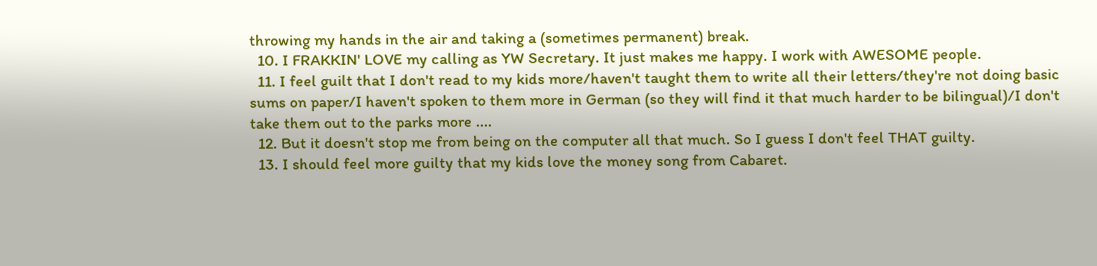throwing my hands in the air and taking a (sometimes permanent) break.
  10. I FRAKKIN' LOVE my calling as YW Secretary. It just makes me happy. I work with AWESOME people.
  11. I feel guilt that I don't read to my kids more/haven't taught them to write all their letters/they're not doing basic sums on paper/I haven't spoken to them more in German (so they will find it that much harder to be bilingual)/I don't take them out to the parks more ....
  12. But it doesn't stop me from being on the computer all that much. So I guess I don't feel THAT guilty.
  13. I should feel more guilty that my kids love the money song from Cabaret.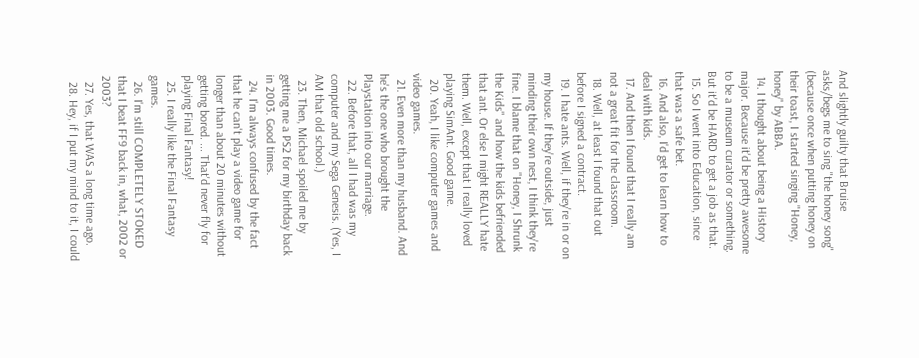And slightly guilty that Bruise asks/begs me to sing "the honey song" (because once when putting honey on their toast, I started singing "Honey, honey" by ABBA.
  14. I thought about being a History major. Because it'd be pretty awesome to be a museum curator or something. But it'd be HARD to get a job as that.
  15. So I went into Education, since that was a safe bet.
  16. And also, I'd get to learn how to deal with kids.
  17. And then I found that I really am not a great fit for the classroom.
  18. Well, at least I found that out before I signed a contract.
  19. I hate ants. Well, if they're in or on my house. If they're outside, just minding their own nest, I think they're fine. I blame that on "Honey, I Shrunk the Kids" and how the kids befriended that ant. Or else I might REALLY hate them. Well, except that I really loved playing SimAnt. Good game.
  20. Yeah, I like computer games and video games.
  21. Even more than my husband. And he's the one who brought the Playstation into our marriage.
  22. Before that, all I had was my computer and my Sega Genesis. (Yes, I AM that old school.)
  23. Then, Michael spoiled me by getting me a PS2 for my birthday back in 2003. Good times.
  24. I'm always confused by the fact that he can't play a video game for longer than about 20 minutes without getting bored. ... That'd never fly for playing Final Fantasy!
  25. I really like the Final Fantasy games.
  26. I'm still COMPLETELY STOKED that I beat FF9 back in, what, 2002 or 2003?
  27. Yes, that WAS a long time ago.
  28. Hey, if I put my mind to it, I could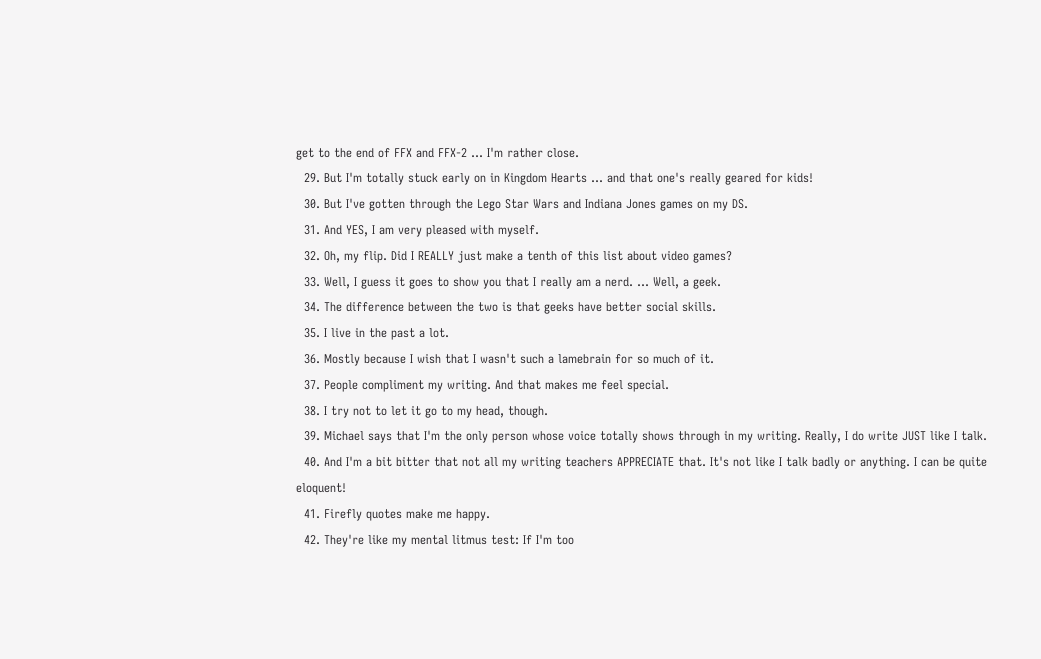get to the end of FFX and FFX-2 ... I'm rather close.
  29. But I'm totally stuck early on in Kingdom Hearts ... and that one's really geared for kids!
  30. But I've gotten through the Lego Star Wars and Indiana Jones games on my DS.
  31. And YES, I am very pleased with myself.
  32. Oh, my flip. Did I REALLY just make a tenth of this list about video games?
  33. Well, I guess it goes to show you that I really am a nerd. ... Well, a geek.
  34. The difference between the two is that geeks have better social skills.
  35. I live in the past a lot.
  36. Mostly because I wish that I wasn't such a lamebrain for so much of it.
  37. People compliment my writing. And that makes me feel special.
  38. I try not to let it go to my head, though.
  39. Michael says that I'm the only person whose voice totally shows through in my writing. Really, I do write JUST like I talk.
  40. And I'm a bit bitter that not all my writing teachers APPRECIATE that. It's not like I talk badly or anything. I can be quite eloquent!
  41. Firefly quotes make me happy.
  42. They're like my mental litmus test: If I'm too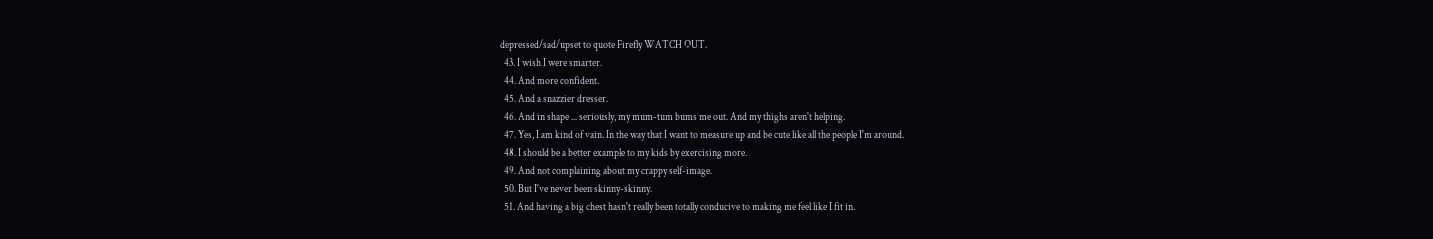depressed/sad/upset to quote Firefly WATCH OUT.
  43. I wish I were smarter.
  44. And more confident.
  45. And a snazzier dresser.
  46. And in shape ... seriously, my mum-tum bums me out. And my thighs aren't helping.
  47. Yes, I am kind of vain. In the way that I want to measure up and be cute like all the people I'm around.
  48. I should be a better example to my kids by exercising more.
  49. And not complaining about my crappy self-image.
  50. But I've never been skinny-skinny.
  51. And having a big chest hasn't really been totally conducive to making me feel like I fit in.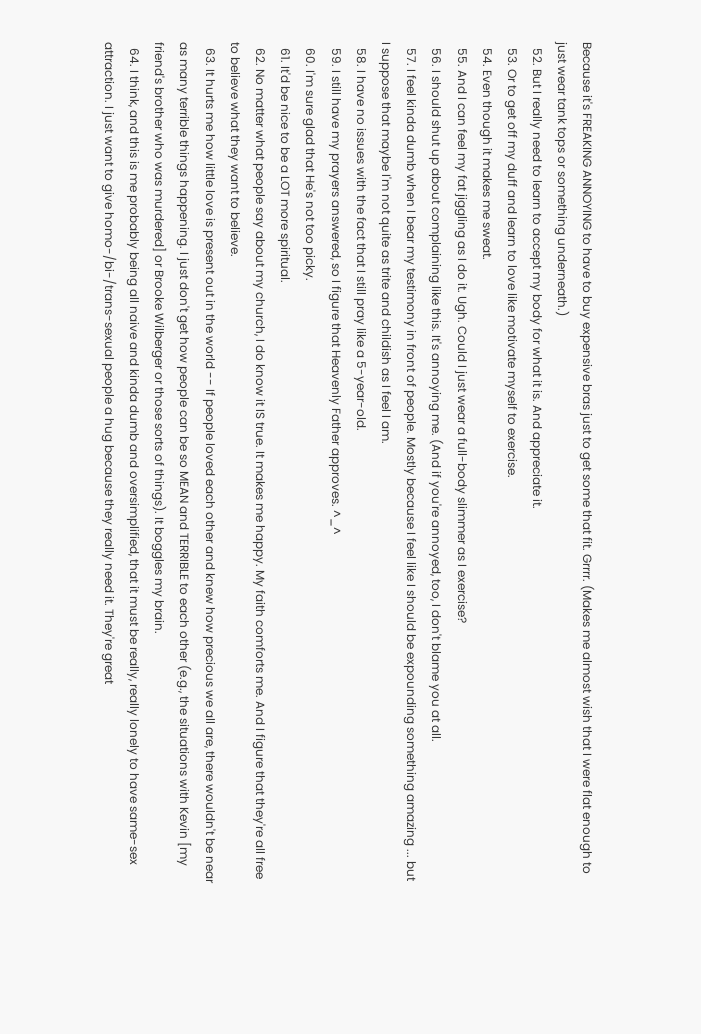Because it's FREAKING ANNOYING to have to buy expensive bras just to get some that fit. Grrrr. (Makes me almost wish that I were flat enough to just wear tank tops or something underneath.)
  52. But I really need to learn to accept my body for what it is. And appreciate it.
  53. Or to get off my duff and learn to love like motivate myself to exercise.
  54. Even though it makes me sweat.
  55. And I can feel my fat jiggling as I do it. Ugh. Could I just wear a full-body slimmer as I exercise?
  56. I should shut up about complaining like this. It's annoying me. (And if you're annoyed, too, I don't blame you at all.
  57. I feel kinda dumb when I bear my testimony in front of people. Mostly because I feel like I should be expounding something amazing ... but I suppose that maybe I'm not quite as trite and childish as I feel I am.
  58. I have no issues with the fact that I still pray like a 5-year-old.
  59. I still have my prayers answered, so I figure that Heavenly Father approves. ^_^
  60. I'm sure glad that He's not too picky.
  61. It'd be nice to be a LOT more spiritual.
  62. No matter what people say about my church, I do know it IS true. It makes me happy. My faith comforts me. And I figure that they're all free to believe what they want to believe.
  63. It hurts me how little love is present out in the world -- If people loved each other and knew how precious we all are, there wouldn't be near as many terrible things happening. I just don't get how people can be so MEAN and TERRIBLE to each other (e.g., the situations with Kevin [my friend's brother who was murdered] or Brooke Wilberger or those sorts of things). It boggles my brain.
  64. I think, and this is me probably being all naive and kinda dumb and oversimplified, that it must be really, really lonely to have same-sex attraction. I just want to give homo-/bi-/trans-sexual people a hug because they really need it. They're great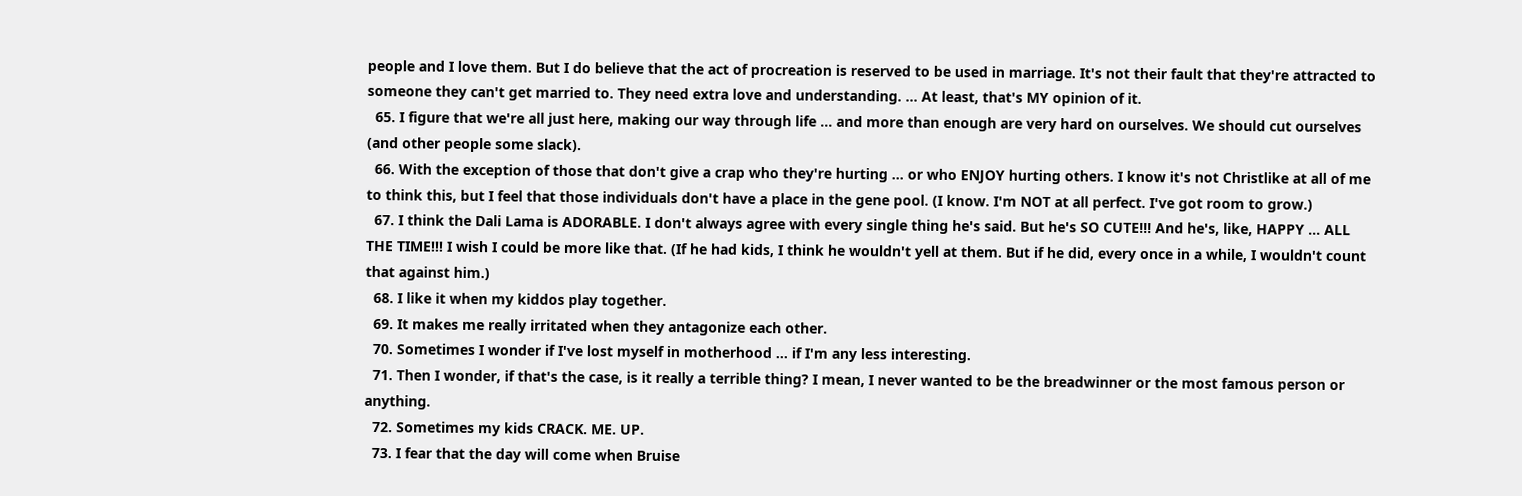people and I love them. But I do believe that the act of procreation is reserved to be used in marriage. It's not their fault that they're attracted to someone they can't get married to. They need extra love and understanding. ... At least, that's MY opinion of it.
  65. I figure that we're all just here, making our way through life ... and more than enough are very hard on ourselves. We should cut ourselves (and other people some slack).
  66. With the exception of those that don't give a crap who they're hurting ... or who ENJOY hurting others. I know it's not Christlike at all of me to think this, but I feel that those individuals don't have a place in the gene pool. (I know. I'm NOT at all perfect. I've got room to grow.)
  67. I think the Dali Lama is ADORABLE. I don't always agree with every single thing he's said. But he's SO CUTE!!! And he's, like, HAPPY ... ALL THE TIME!!! I wish I could be more like that. (If he had kids, I think he wouldn't yell at them. But if he did, every once in a while, I wouldn't count that against him.)
  68. I like it when my kiddos play together.
  69. It makes me really irritated when they antagonize each other.
  70. Sometimes I wonder if I've lost myself in motherhood ... if I'm any less interesting.
  71. Then I wonder, if that's the case, is it really a terrible thing? I mean, I never wanted to be the breadwinner or the most famous person or anything.
  72. Sometimes my kids CRACK. ME. UP.
  73. I fear that the day will come when Bruise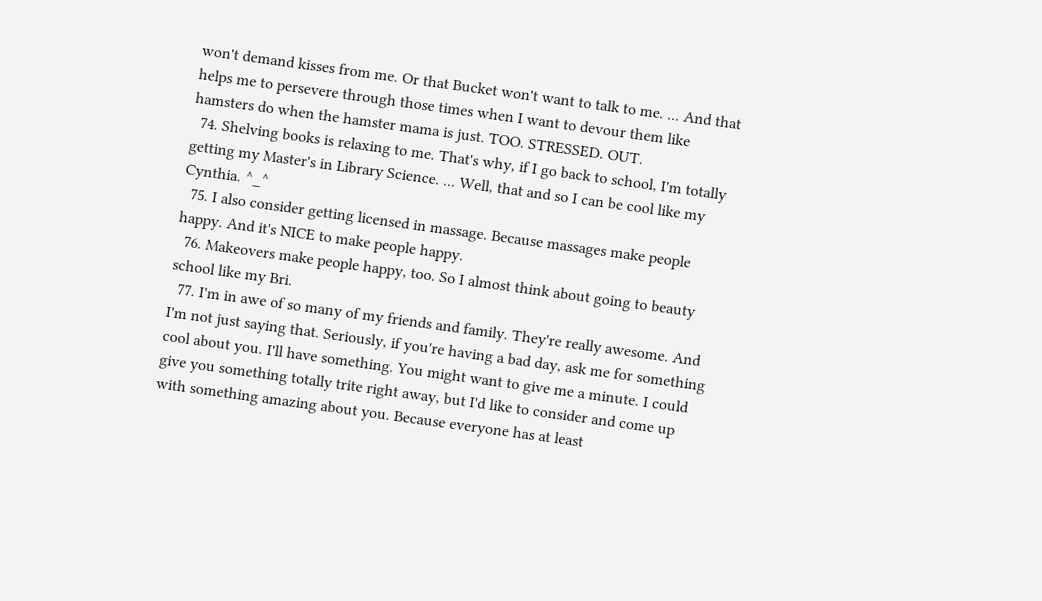won't demand kisses from me. Or that Bucket won't want to talk to me. ... And that helps me to persevere through those times when I want to devour them like hamsters do when the hamster mama is just. TOO. STRESSED. OUT.
  74. Shelving books is relaxing to me. That's why, if I go back to school, I'm totally getting my Master's in Library Science. ... Well, that and so I can be cool like my Cynthia. ^_^
  75. I also consider getting licensed in massage. Because massages make people happy. And it's NICE to make people happy.
  76. Makeovers make people happy, too. So I almost think about going to beauty school like my Bri.
  77. I'm in awe of so many of my friends and family. They're really awesome. And I'm not just saying that. Seriously, if you're having a bad day, ask me for something cool about you. I'll have something. You might want to give me a minute. I could give you something totally trite right away, but I'd like to consider and come up with something amazing about you. Because everyone has at least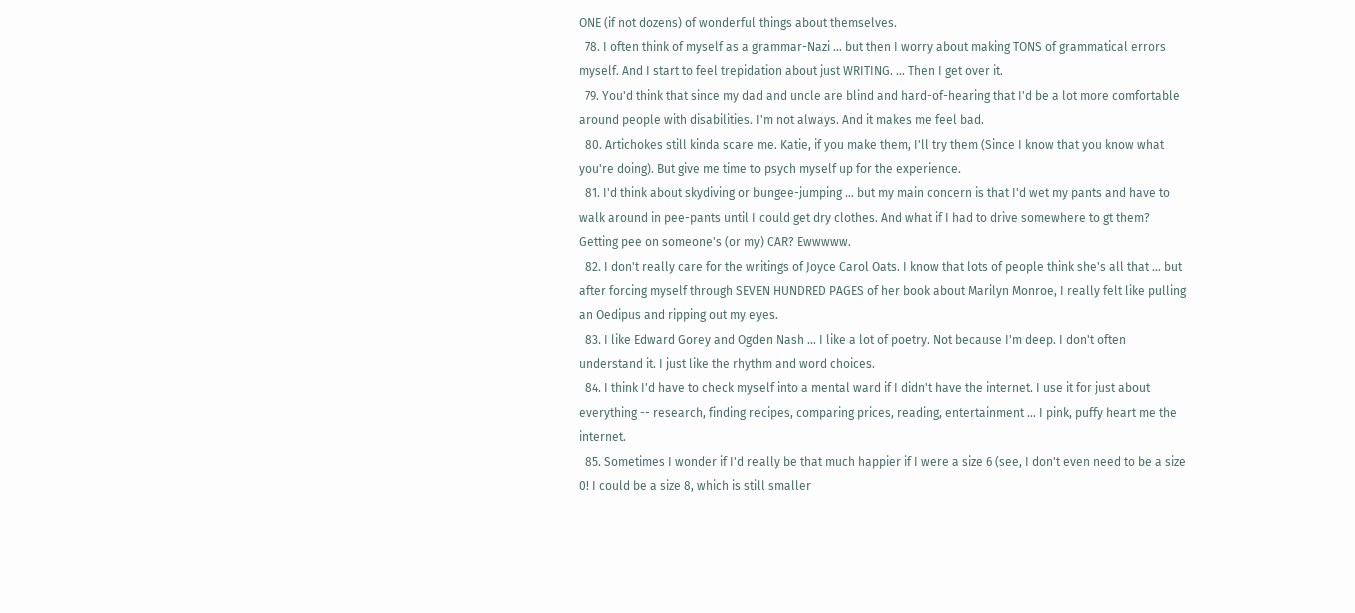ONE (if not dozens) of wonderful things about themselves.
  78. I often think of myself as a grammar-Nazi ... but then I worry about making TONS of grammatical errors myself. And I start to feel trepidation about just WRITING. ... Then I get over it.
  79. You'd think that since my dad and uncle are blind and hard-of-hearing that I'd be a lot more comfortable around people with disabilities. I'm not always. And it makes me feel bad.
  80. Artichokes still kinda scare me. Katie, if you make them, I'll try them (Since I know that you know what you're doing). But give me time to psych myself up for the experience.
  81. I'd think about skydiving or bungee-jumping ... but my main concern is that I'd wet my pants and have to walk around in pee-pants until I could get dry clothes. And what if I had to drive somewhere to gt them? Getting pee on someone's (or my) CAR? Ewwwww.
  82. I don't really care for the writings of Joyce Carol Oats. I know that lots of people think she's all that ... but after forcing myself through SEVEN HUNDRED PAGES of her book about Marilyn Monroe, I really felt like pulling an Oedipus and ripping out my eyes.
  83. I like Edward Gorey and Ogden Nash ... I like a lot of poetry. Not because I'm deep. I don't often understand it. I just like the rhythm and word choices.
  84. I think I'd have to check myself into a mental ward if I didn't have the internet. I use it for just about everything -- research, finding recipes, comparing prices, reading, entertainment ... I pink, puffy heart me the internet.
  85. Sometimes I wonder if I'd really be that much happier if I were a size 6 (see, I don't even need to be a size 0! I could be a size 8, which is still smaller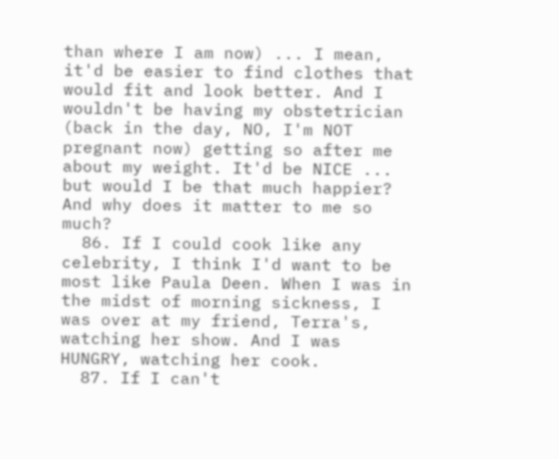than where I am now) ... I mean, it'd be easier to find clothes that would fit and look better. And I wouldn't be having my obstetrician (back in the day, NO, I'm NOT pregnant now) getting so after me about my weight. It'd be NICE ... but would I be that much happier? And why does it matter to me so much?
  86. If I could cook like any celebrity, I think I'd want to be most like Paula Deen. When I was in the midst of morning sickness, I was over at my friend, Terra's, watching her show. And I was HUNGRY, watching her cook.
  87. If I can't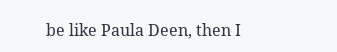be like Paula Deen, then I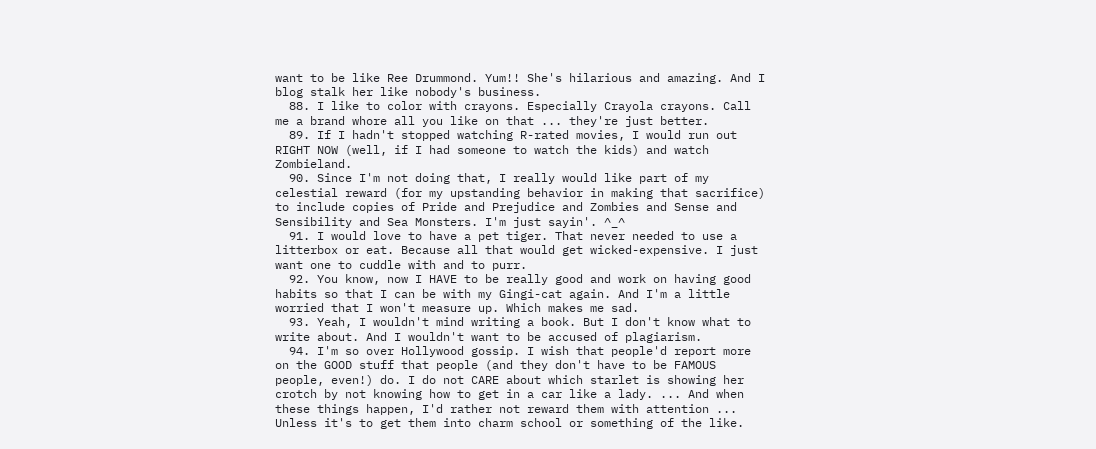want to be like Ree Drummond. Yum!! She's hilarious and amazing. And I blog stalk her like nobody's business.
  88. I like to color with crayons. Especially Crayola crayons. Call me a brand whore all you like on that ... they're just better.
  89. If I hadn't stopped watching R-rated movies, I would run out RIGHT NOW (well, if I had someone to watch the kids) and watch Zombieland.
  90. Since I'm not doing that, I really would like part of my celestial reward (for my upstanding behavior in making that sacrifice) to include copies of Pride and Prejudice and Zombies and Sense and Sensibility and Sea Monsters. I'm just sayin'. ^_^
  91. I would love to have a pet tiger. That never needed to use a litterbox or eat. Because all that would get wicked-expensive. I just want one to cuddle with and to purr.
  92. You know, now I HAVE to be really good and work on having good habits so that I can be with my Gingi-cat again. And I'm a little worried that I won't measure up. Which makes me sad.
  93. Yeah, I wouldn't mind writing a book. But I don't know what to write about. And I wouldn't want to be accused of plagiarism.
  94. I'm so over Hollywood gossip. I wish that people'd report more on the GOOD stuff that people (and they don't have to be FAMOUS people, even!) do. I do not CARE about which starlet is showing her crotch by not knowing how to get in a car like a lady. ... And when these things happen, I'd rather not reward them with attention ... Unless it's to get them into charm school or something of the like.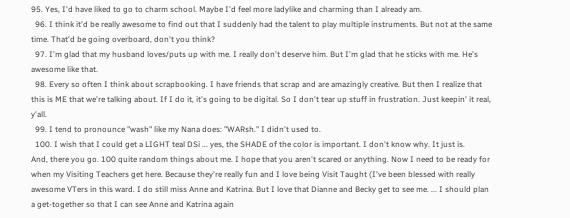95. Yes, I'd have liked to go to charm school. Maybe I'd feel more ladylike and charming than I already am.
  96. I think it'd be really awesome to find out that I suddenly had the talent to play multiple instruments. But not at the same time. That'd be going overboard, don't you think?
  97. I'm glad that my husband loves/puts up with me. I really don't deserve him. But I'm glad that he sticks with me. He's awesome like that.
  98. Every so often I think about scrapbooking. I have friends that scrap and are amazingly creative. But then I realize that this is ME that we're talking about. If I do it, it's going to be digital. So I don't tear up stuff in frustration. Just keepin' it real, y'all.
  99. I tend to pronounce "wash" like my Nana does: "WARsh." I didn't used to.
  100. I wish that I could get a LIGHT teal DSi ... yes, the SHADE of the color is important. I don't know why. It just is.
And, there you go. 100 quite random things about me. I hope that you aren't scared or anything. Now I need to be ready for when my Visiting Teachers get here. Because they're really fun and I love being Visit Taught (I've been blessed with really awesome VTers in this ward. I do still miss Anne and Katrina. But I love that Dianne and Becky get to see me. ... I should plan a get-together so that I can see Anne and Katrina again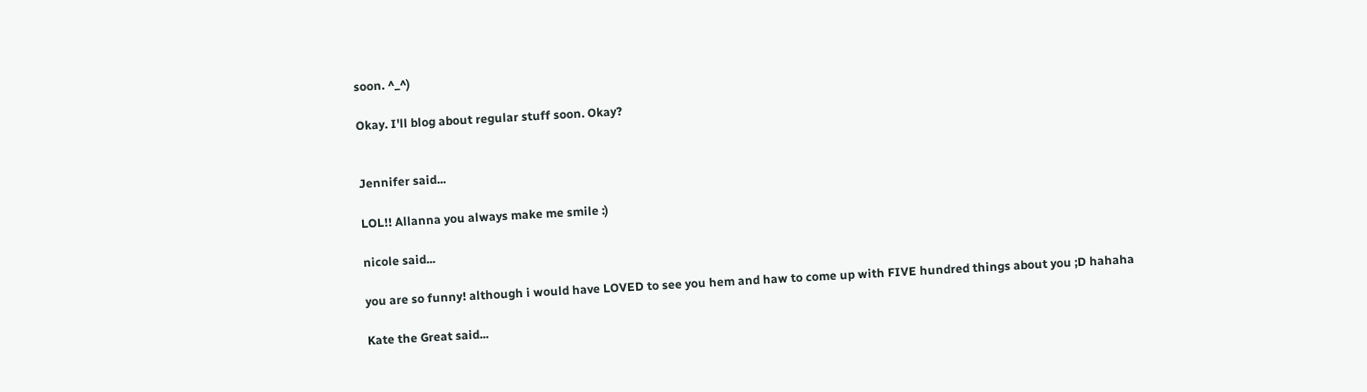soon. ^_^)

Okay. I'll blog about regular stuff soon. Okay?


Jennifer said...

LOL!! Allanna you always make me smile :)

nicole said...

you are so funny! although i would have LOVED to see you hem and haw to come up with FIVE hundred things about you ;D hahaha

Kate the Great said...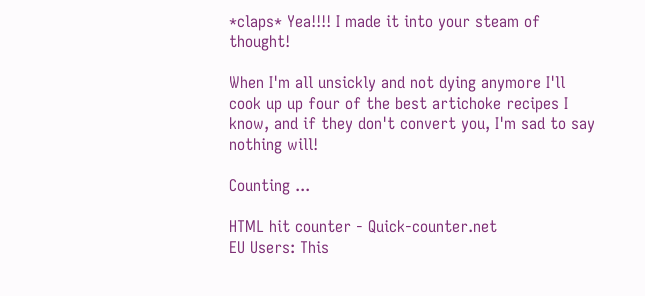*claps* Yea!!!! I made it into your steam of thought!

When I'm all unsickly and not dying anymore I'll cook up up four of the best artichoke recipes I know, and if they don't convert you, I'm sad to say nothing will!

Counting ...

HTML hit counter - Quick-counter.net
EU Users: This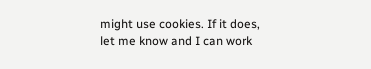might use cookies. If it does, let me know and I can work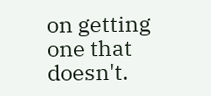on getting one that doesn't.